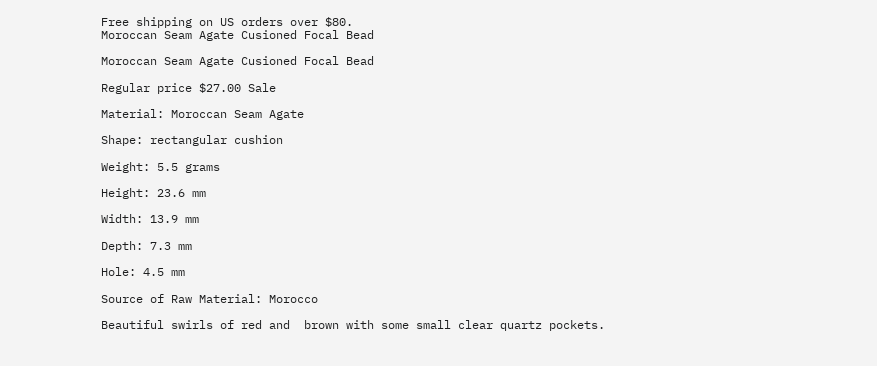Free shipping on US orders over $80.
Moroccan Seam Agate Cusioned Focal Bead

Moroccan Seam Agate Cusioned Focal Bead

Regular price $27.00 Sale

Material: Moroccan Seam Agate

Shape: rectangular cushion

Weight: 5.5 grams

Height: 23.6 mm

Width: 13.9 mm

Depth: 7.3 mm

Hole: 4.5 mm

Source of Raw Material: Morocco

Beautiful swirls of red and  brown with some small clear quartz pockets.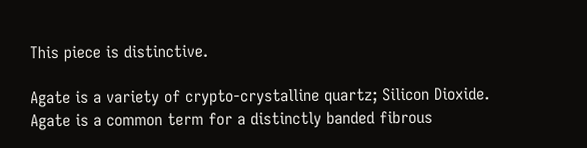This piece is distinctive.

Agate is a variety of crypto-crystalline quartz; Silicon Dioxide. Agate is a common term for a distinctly banded fibrous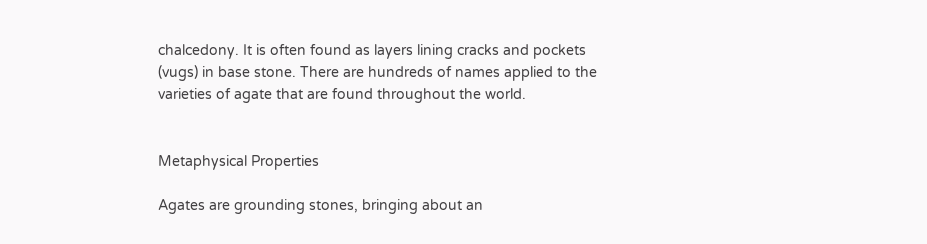chalcedony. It is often found as layers lining cracks and pockets (vugs) in base stone. There are hundreds of names applied to the varieties of agate that are found throughout the world.


Metaphysical Properties

Agates are grounding stones, bringing about an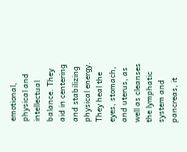emotional, physical and intellectual balance. They aid in centering and stabilizing physical energy. They heal the eyes, stomach, and uterus, as well as cleanses the lymphatic system and pancreas, it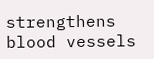strengthens blood vessels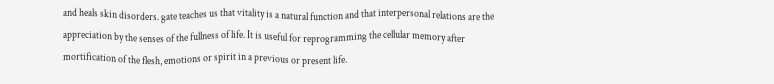and heals skin disorders. gate teaches us that vitality is a natural function and that interpersonal relations are the appreciation by the senses of the fullness of life. It is useful for reprogramming the cellular memory after mortification of the flesh, emotions or spirit in a previous or present life.